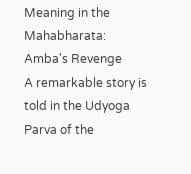Meaning in the Mahabharata:
Amba's Revenge
A remarkable story is told in the Udyoga Parva of the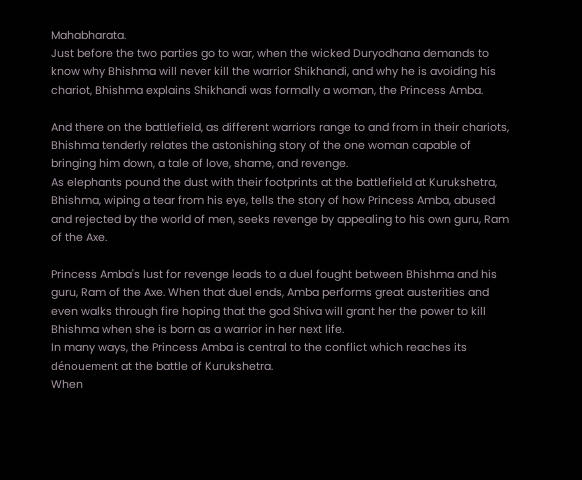Mahabharata.
Just before the two parties go to war, when the wicked Duryodhana demands to know why Bhishma will never kill the warrior Shikhandi, and why he is avoiding his chariot, Bhishma explains Shikhandi was formally a woman, the Princess Amba.

And there on the battlefield, as different warriors range to and from in their chariots, Bhishma tenderly relates the astonishing story of the one woman capable of bringing him down, a tale of love, shame, and revenge.
As elephants pound the dust with their footprints at the battlefield at Kurukshetra, Bhishma, wiping a tear from his eye, tells the story of how Princess Amba, abused and rejected by the world of men, seeks revenge by appealing to his own guru, Ram of the Axe.

Princess Amba's lust for revenge leads to a duel fought between Bhishma and his guru, Ram of the Axe. When that duel ends, Amba performs great austerities and even walks through fire hoping that the god Shiva will grant her the power to kill Bhishma when she is born as a warrior in her next life.
In many ways, the Princess Amba is central to the conflict which reaches its dénouement at the battle of Kurukshetra.
When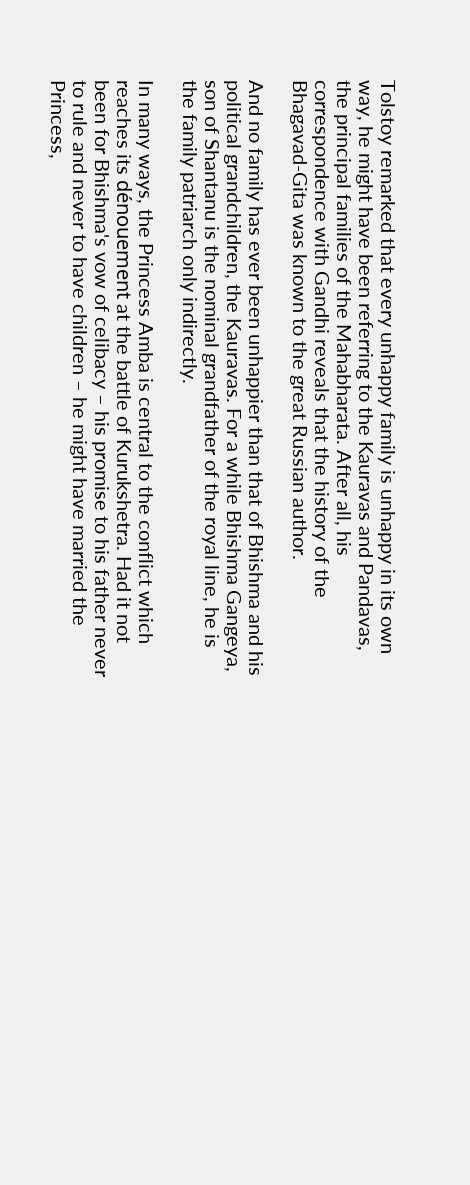Tolstoy remarked that every unhappy family is unhappy in its own way, he might have been referring to the Kauravas and Pandavas, the principal families of the Mahabharata. After all, his correspondence with Gandhi reveals that the history of the Bhagavad-Gita was known to the great Russian author.

And no family has ever been unhappier than that of Bhishma and his political grandchildren, the Kauravas. For a while Bhishma Gangeya, son of Shantanu is the nominal grandfather of the royal line, he is the family patriarch only indirectly.

In many ways, the Princess Amba is central to the conflict which reaches its dénouement at the battle of Kurukshetra. Had it not been for Bhishma's vow of celibacy – his promise to his father never to rule and never to have children – he might have married the Princess,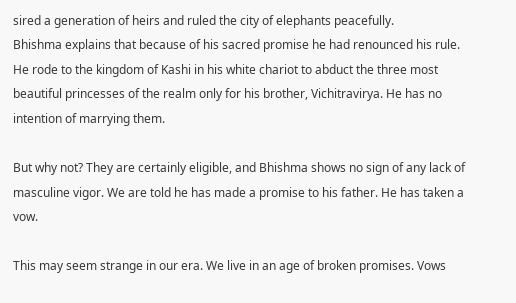sired a generation of heirs and ruled the city of elephants peacefully.
Bhishma explains that because of his sacred promise he had renounced his rule. He rode to the kingdom of Kashi in his white chariot to abduct the three most beautiful princesses of the realm only for his brother, Vichitravirya. He has no intention of marrying them.

But why not? They are certainly eligible, and Bhishma shows no sign of any lack of masculine vigor. We are told he has made a promise to his father. He has taken a vow.

This may seem strange in our era. We live in an age of broken promises. Vows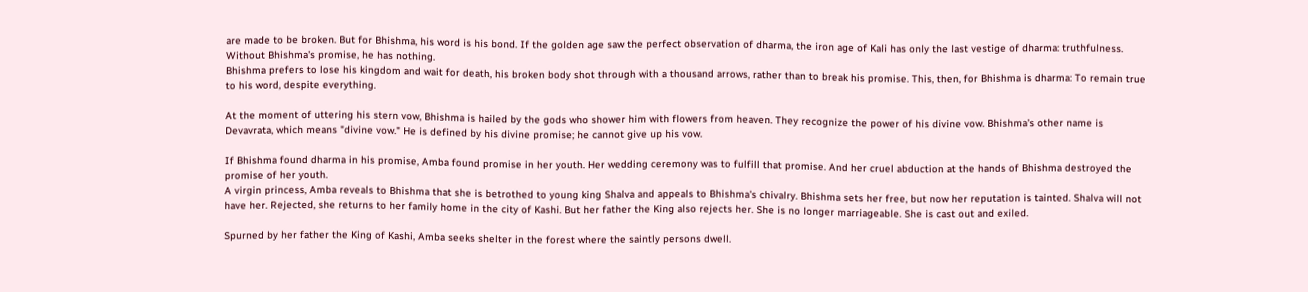are made to be broken. But for Bhishma, his word is his bond. If the golden age saw the perfect observation of dharma, the iron age of Kali has only the last vestige of dharma: truthfulness. Without Bhishma's promise, he has nothing.
Bhishma prefers to lose his kingdom and wait for death, his broken body shot through with a thousand arrows, rather than to break his promise. This, then, for Bhishma is dharma: To remain true to his word, despite everything.

At the moment of uttering his stern vow, Bhishma is hailed by the gods who shower him with flowers from heaven. They recognize the power of his divine vow. Bhishma's other name is Devavrata, which means "divine vow." He is defined by his divine promise; he cannot give up his vow.

If Bhishma found dharma in his promise, Amba found promise in her youth. Her wedding ceremony was to fulfill that promise. And her cruel abduction at the hands of Bhishma destroyed the promise of her youth.
A virgin princess, Amba reveals to Bhishma that she is betrothed to young king Shalva and appeals to Bhishma's chivalry. Bhishma sets her free, but now her reputation is tainted. Shalva will not have her. Rejected, she returns to her family home in the city of Kashi. But her father the King also rejects her. She is no longer marriageable. She is cast out and exiled.

Spurned by her father the King of Kashi, Amba seeks shelter in the forest where the saintly persons dwell.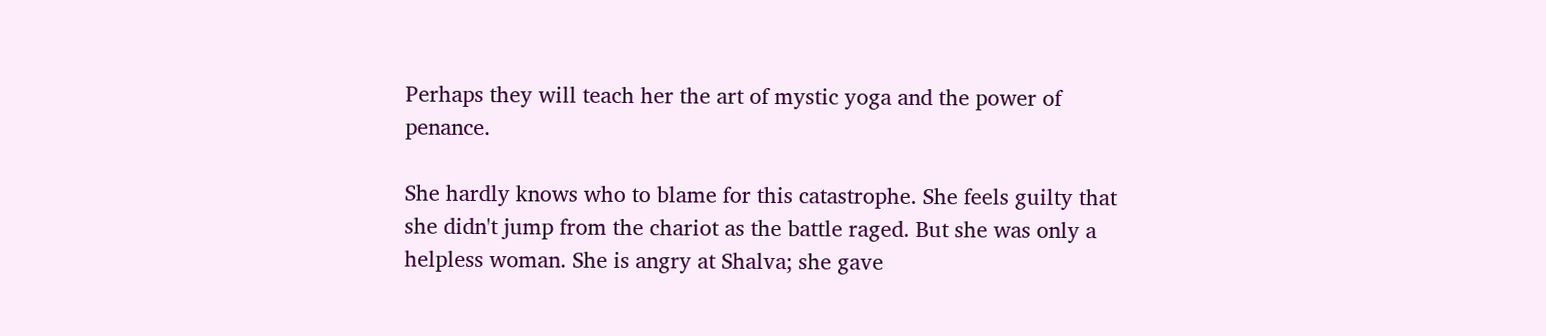Perhaps they will teach her the art of mystic yoga and the power of penance.

She hardly knows who to blame for this catastrophe. She feels guilty that she didn't jump from the chariot as the battle raged. But she was only a helpless woman. She is angry at Shalva; she gave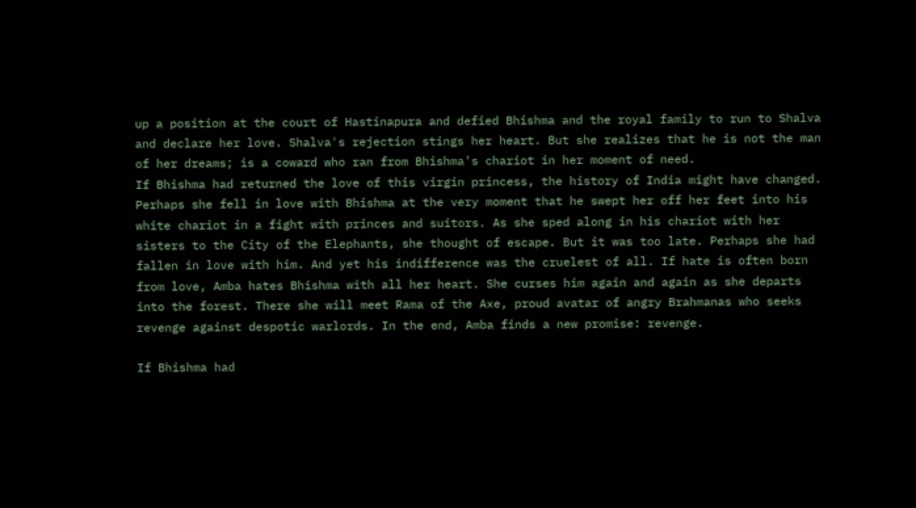up a position at the court of Hastinapura and defied Bhishma and the royal family to run to Shalva and declare her love. Shalva's rejection stings her heart. But she realizes that he is not the man of her dreams; is a coward who ran from Bhishma's chariot in her moment of need.
If Bhishma had returned the love of this virgin princess, the history of India might have changed.
Perhaps she fell in love with Bhishma at the very moment that he swept her off her feet into his white chariot in a fight with princes and suitors. As she sped along in his chariot with her sisters to the City of the Elephants, she thought of escape. But it was too late. Perhaps she had fallen in love with him. And yet his indifference was the cruelest of all. If hate is often born from love, Amba hates Bhishma with all her heart. She curses him again and again as she departs into the forest. There she will meet Rama of the Axe, proud avatar of angry Brahmanas who seeks revenge against despotic warlords. In the end, Amba finds a new promise: revenge.

If Bhishma had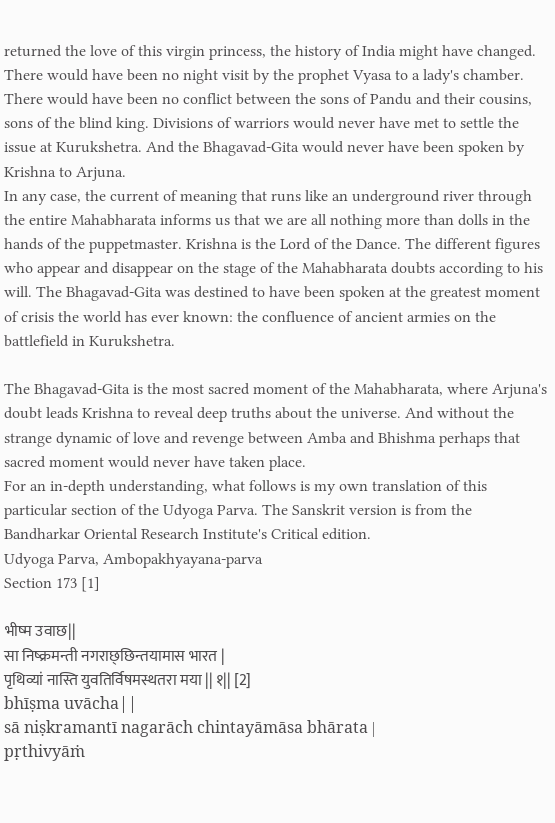returned the love of this virgin princess, the history of India might have changed. There would have been no night visit by the prophet Vyasa to a lady's chamber. There would have been no conflict between the sons of Pandu and their cousins, sons of the blind king. Divisions of warriors would never have met to settle the issue at Kurukshetra. And the Bhagavad-Gita would never have been spoken by Krishna to Arjuna.
In any case, the current of meaning that runs like an underground river through the entire Mahabharata informs us that we are all nothing more than dolls in the hands of the puppetmaster. Krishna is the Lord of the Dance. The different figures who appear and disappear on the stage of the Mahabharata doubts according to his will. The Bhagavad-Gita was destined to have been spoken at the greatest moment of crisis the world has ever known: the confluence of ancient armies on the battlefield in Kurukshetra.

The Bhagavad-Gita is the most sacred moment of the Mahabharata, where Arjuna's doubt leads Krishna to reveal deep truths about the universe. And without the strange dynamic of love and revenge between Amba and Bhishma perhaps that sacred moment would never have taken place.
For an in-depth understanding, what follows is my own translation of this particular section of the Udyoga Parva. The Sanskrit version is from the Bandharkar Oriental Research Institute's Critical edition.
Udyoga Parva, Ambopakhyayana-parva
Section 173 [1]

भीष्म उवाछ||
सा निष्क्रमन्ती नगराछ्छिन्तयामास भारत |
पृथिव्यां नास्ति युवतिर्विषमस्थतरा मया || १|| [2]
bhīṣma uvācha||
sā niṣkramantī nagarāch chintayāmāsa bhārata |
pṛthivyāṁ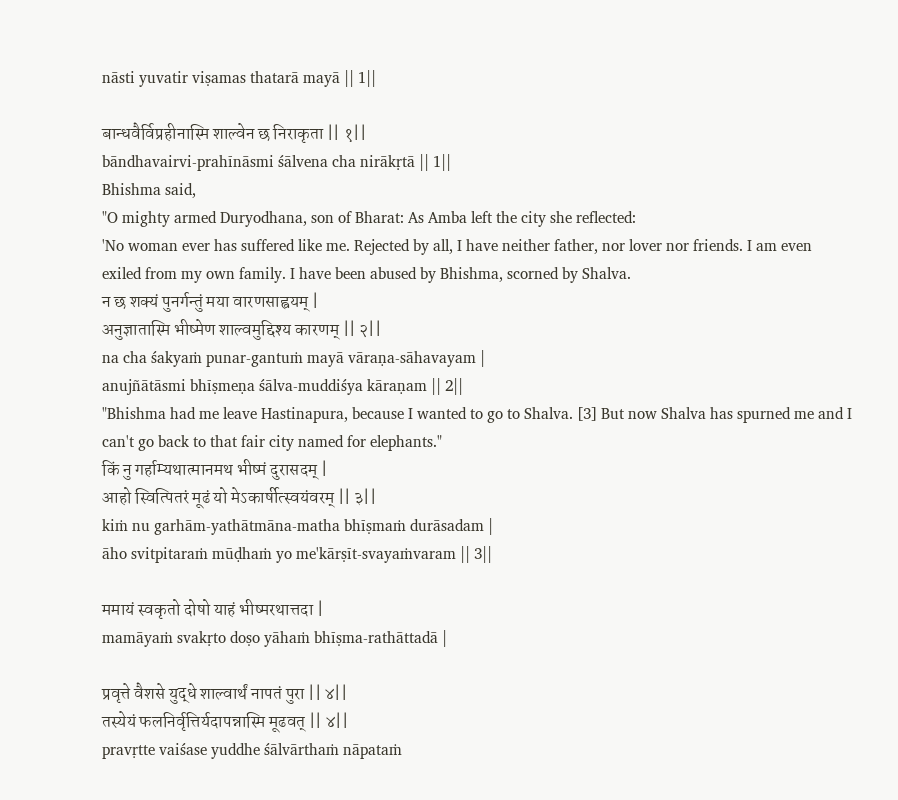nāsti yuvatir viṣamas thatarā mayā || 1||

बान्धवैर्विप्रहीनास्मि शाल्वेन छ निराकृता || १||
bāndhavairvi-prahīnāsmi śālvena cha nirākṛtā || 1||
Bhishma said,
"O mighty armed Duryodhana, son of Bharat: As Amba left the city she reflected:
'No woman ever has suffered like me. Rejected by all, I have neither father, nor lover nor friends. I am even exiled from my own family. I have been abused by Bhishma, scorned by Shalva.
न छ शक्यं पुनर्गन्तुं मया वारणसाह्वयम् |
अनुज्ञातास्मि भीष्मेण शाल्वमुद्दिश्य कारणम् || २||
na cha śakyaṁ punar-gantuṁ mayā vāraṇa-sāhavayam |
anujñātāsmi bhīṣmeṇa śālva-muddiśya kāraṇam || 2||
"Bhishma had me leave Hastinapura, because I wanted to go to Shalva. [3] But now Shalva has spurned me and I can't go back to that fair city named for elephants."
किं नु गर्हाम्यथात्मानमथ भीष्मं दुरासदम् |
आहो स्वित्पितरं मूढं यो मेऽकार्षीत्स्वयंवरम् || ३||
kiṁ nu garhām-yathātmāna-matha bhīṣmaṁ durāsadam |
āho svitpitaraṁ mūḍhaṁ yo me'kārṣīt-svayaṁvaram || 3||

ममायं स्वकृतो दोषो याहं भीष्मरथात्तदा |
mamāyaṁ svakṛto doṣo yāhaṁ bhīṣma-rathāttadā |

प्रवृत्ते वैशसे युद्धे शाल्वार्थं नापतं पुरा || ४||
तस्येयं फलनिर्वृत्तिर्यदापन्नास्मि मूढवत् || ४||
pravṛtte vaiśase yuddhe śālvārthaṁ nāpataṁ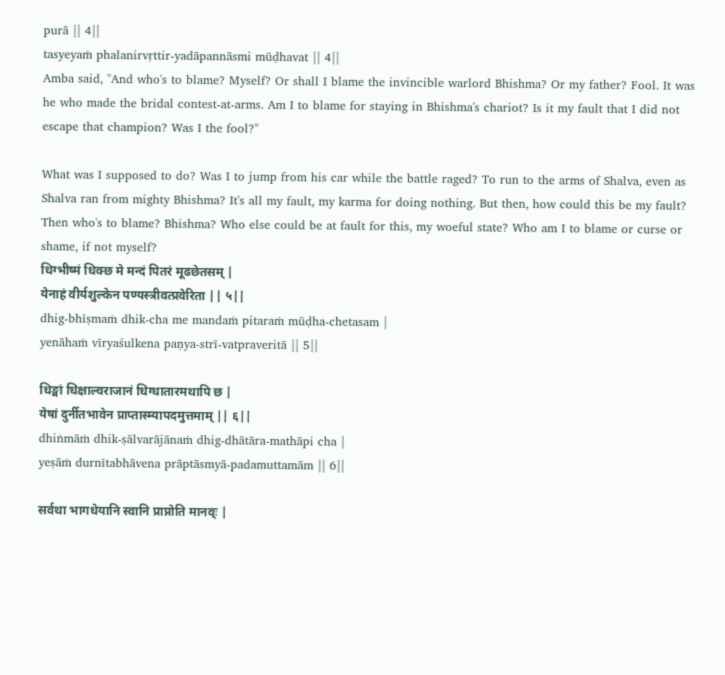purā || 4||
tasyeyaṁ phalanirvṛttir-yadāpannāsmi mūḍhavat || 4||
Amba said, "And who's to blame? Myself? Or shall I blame the invincible warlord Bhishma? Or my father? Fool. It was he who made the bridal contest-at-arms. Am I to blame for staying in Bhishma's chariot? Is it my fault that I did not escape that champion? Was I the fool?"

What was I supposed to do? Was I to jump from his car while the battle raged? To run to the arms of Shalva, even as Shalva ran from mighty Bhishma? It's all my fault, my karma for doing nothing. But then, how could this be my fault? Then who's to blame? Bhishma? Who else could be at fault for this, my woeful state? Who am I to blame or curse or shame, if not myself?
धिग्भीष्मं धिक्छ मे मन्दं पितरं मूढछेतसम् |
येनाहं वीर्यशुल्केन पण्यस्त्रीवत्प्रवेरिता || ५||
dhig-bhīṣmaṁ dhik-cha me mandaṁ pitaraṁ mūḍha-chetasam |
yenāhaṁ vīryaśulkena paṇya-strī-vatpraveritā || 5||

धिङ्मां धिक्षाल्वराजानं धिग्धातारमथापि छ |
येषां दुर्नीतभावेन प्राप्तास्म्यापदमुत्तमाम् || ६||
dhiṅmāṁ dhik-ṣālvarājānaṁ dhig-dhātāra-mathāpi cha |
yeṣāṁ durnītabhāvena prāptāsmyā-padamuttamām || 6||

सर्वथा भागधेयानि स्वानि प्राप्नोति मानव्ः |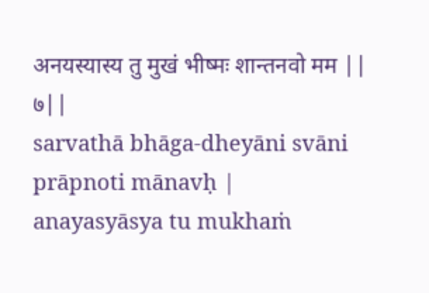अनयस्यास्य तु मुखं भीष्मः शान्तनवो मम || ७||
sarvathā bhāga-dheyāni svāni prāpnoti mānavḥ |
anayasyāsya tu mukhaṁ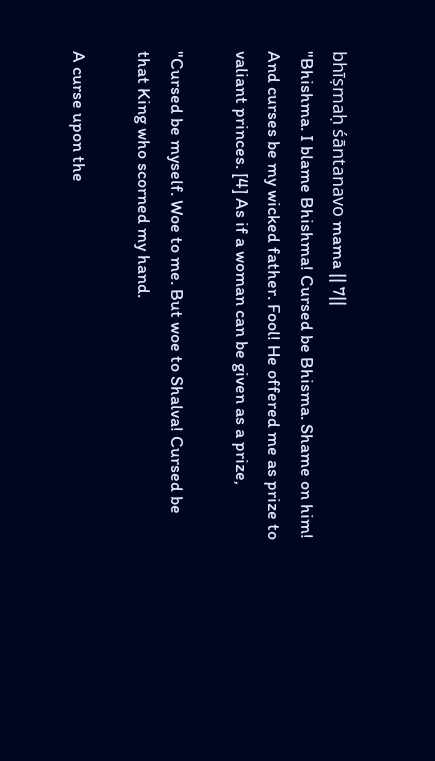bhīṣmaḥ śāntanavo mama || 7||
"Bhishma. I blame Bhishma! Cursed be Bhisma. Shame on him! And curses be my wicked father. Fool! He offered me as prize to valiant princes. [4] As if a woman can be given as a prize,

"Cursed be myself. Woe to me. But woe to Shalva! Cursed be that King who scorned my hand.

A curse upon the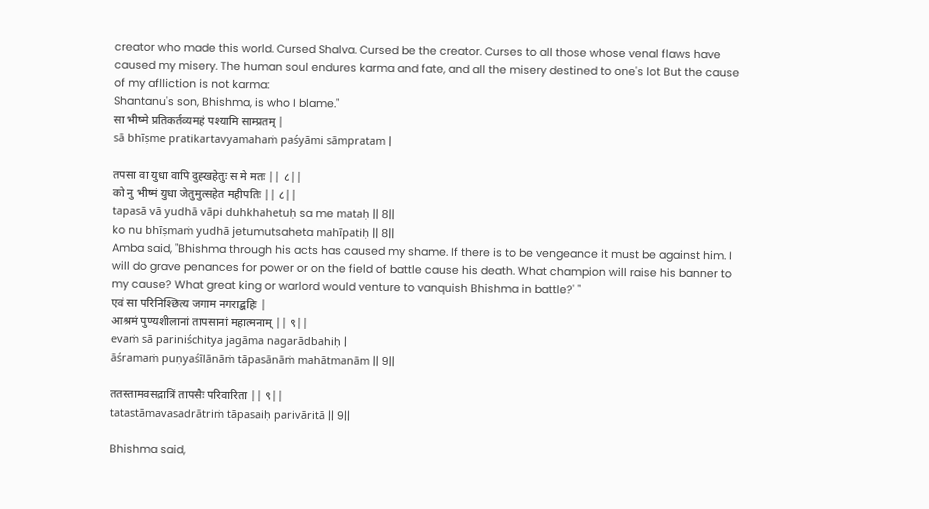creator who made this world. Cursed Shalva. Cursed be the creator. Curses to all those whose venal flaws have caused my misery. The human soul endures karma and fate, and all the misery destined to one's lot But the cause of my aflliction is not karma:
Shantanu's son, Bhishma, is who I blame."
सा भीष्मे प्रतिकर्तव्यमहं पश्यामि साम्प्रतम् |
sā bhīṣme pratikartavyamahaṁ paśyāmi sāmpratam |

तपसा वा युधा वापि दुह्खहेतुः स मे मतः || ८||
को नु भीष्मं युधा जेतुमुत्सहेत महीपतिः || ८||
tapasā vā yudhā vāpi duhkhahetuḥ sa me mataḥ || 8||
ko nu bhīṣmaṁ yudhā jetumutsaheta mahīpatiḥ || 8||
Amba said, "Bhishma through his acts has caused my shame. If there is to be vengeance it must be against him. I will do grave penances for power or on the field of battle cause his death. What champion will raise his banner to my cause? What great king or warlord would venture to vanquish Bhishma in battle?' "
एवं सा परिनिश्छित्य जगाम नगराद्बहिः |
आश्रमं पुण्यशीलानां तापसानां महात्मनाम् || ९||
evaṁ sā pariniśchitya jagāma nagarādbahiḥ |
āśramaṁ puṇyaśīlānāṁ tāpasānāṁ mahātmanām || 9||

ततस्तामवसद्रात्रिं तापसैः परिवारिता || ९||
tatastāmavasadrātriṁ tāpasaiḥ parivāritā || 9||

Bhishma said,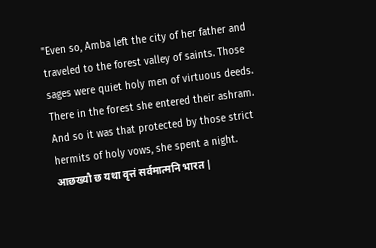"Even so, Amba left the city of her father and traveled to the forest valley of saints. Those sages were quiet holy men of virtuous deeds. There in the forest she entered their ashram. And so it was that protected by those strict hermits of holy vows, she spent a night.
आछख्यौ छ यथा वृत्तं सर्वमात्मनि भारत |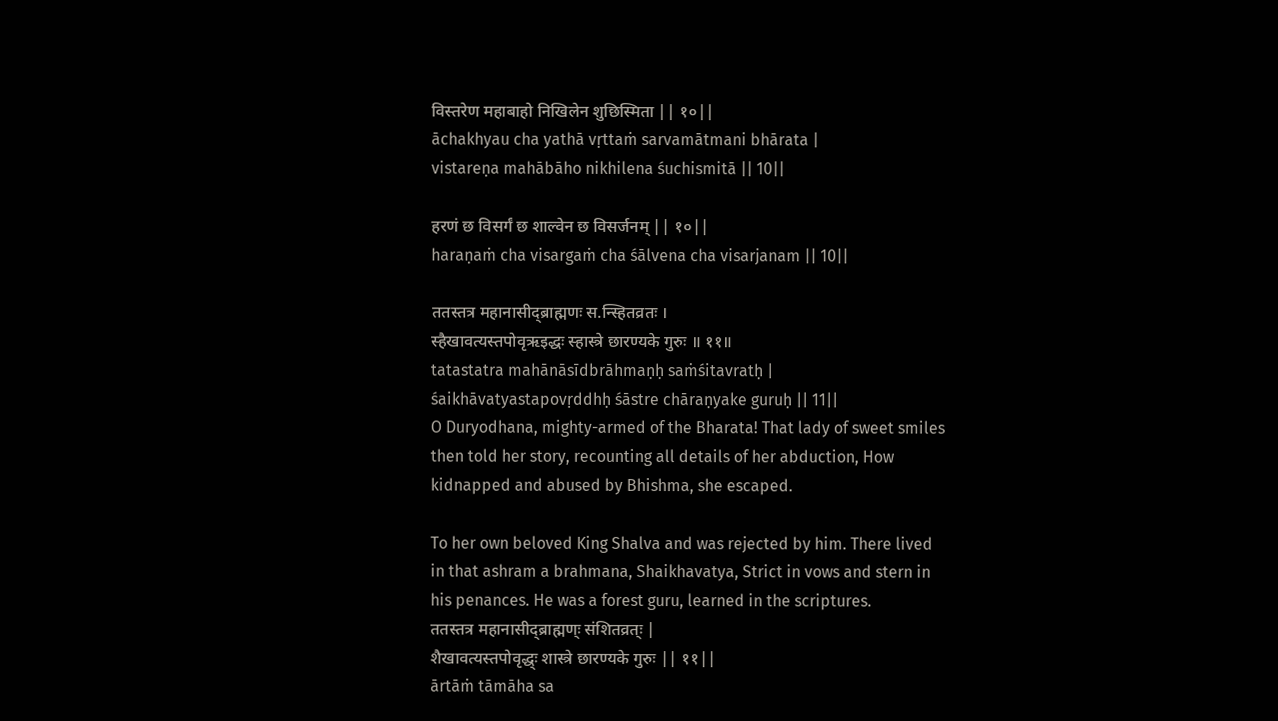विस्तरेण महाबाहो निखिलेन शुछिस्मिता || १०||
āchakhyau cha yathā vṛttaṁ sarvamātmani bhārata |
vistareṇa mahābāho nikhilena śuchismitā || 10||

हरणं छ विसर्गं छ शाल्वेन छ विसर्जनम् || १०||
haraṇaṁ cha visargaṁ cha śālvena cha visarjanam || 10||

ततस्तत्र महानासीद्ब्राह्मणः स.न्स्हितव्रतः ।
स्हैखावत्यस्तपोवृऋइद्धः स्हास्त्रे छारण्यके गुरुः ॥ ११॥
tatastatra mahānāsīdbrāhmaṇḥ saṁśitavratḥ |
śaikhāvatyastapovṛddhḥ śāstre chāraṇyake guruḥ || 11||
O Duryodhana, mighty-armed of the Bharata! That lady of sweet smiles then told her story, recounting all details of her abduction, How kidnapped and abused by Bhishma, she escaped.

To her own beloved King Shalva and was rejected by him. There lived in that ashram a brahmana, Shaikhavatya, Strict in vows and stern in his penances. He was a forest guru, learned in the scriptures.
ततस्तत्र महानासीद्ब्राह्मण्ः संशितव्रत्ः |
शैखावत्यस्तपोवृद्ध्ः शास्त्रे छारण्यके गुरुः || ११||
ārtāṁ tāmāha sa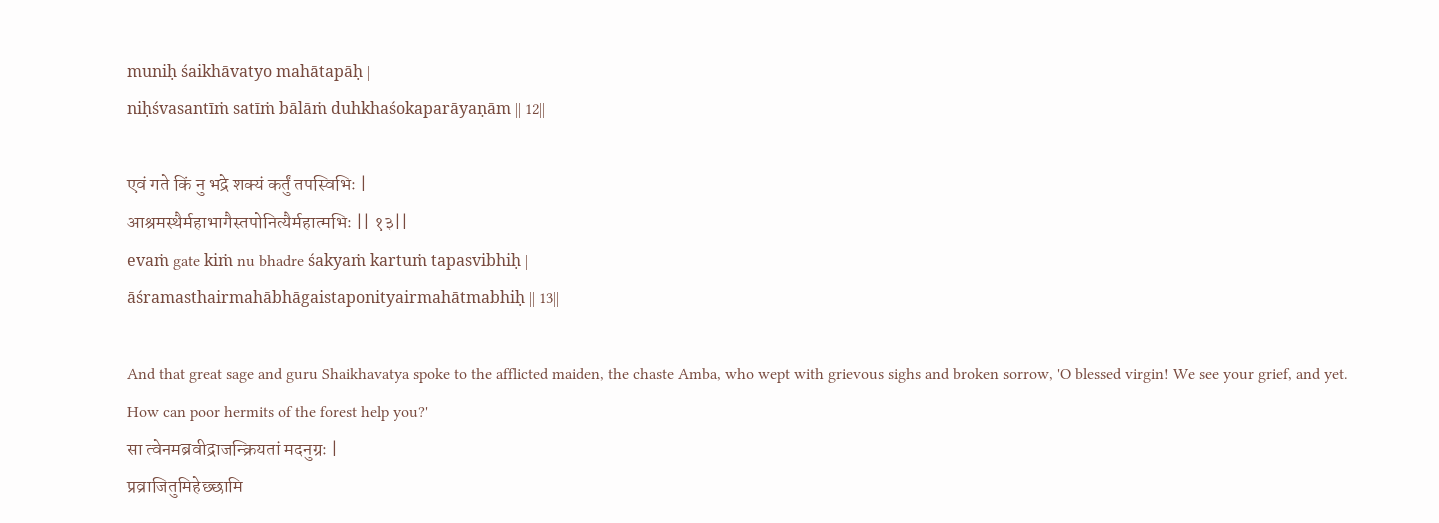muniḥ śaikhāvatyo mahātapāḥ |
niḥśvasantīṁ satīṁ bālāṁ duhkhaśokaparāyaṇām || 12||

एवं गते किं नु भद्रे शक्यं कर्तुं तपस्विभिः |
आश्रमस्थैर्महाभागैस्तपोनित्यैर्महात्मभिः || १३||
evaṁ gate kiṁ nu bhadre śakyaṁ kartuṁ tapasvibhiḥ |
āśramasthairmahābhāgaistaponityairmahātmabhiḥ || 13||

And that great sage and guru Shaikhavatya spoke to the afflicted maiden, the chaste Amba, who wept with grievous sighs and broken sorrow, 'O blessed virgin! We see your grief, and yet.
How can poor hermits of the forest help you?'
सा त्वेनमब्रवीद्राजन्क्रियतां मदनुग्रः |
प्रव्राजितुमिहेछ्छामि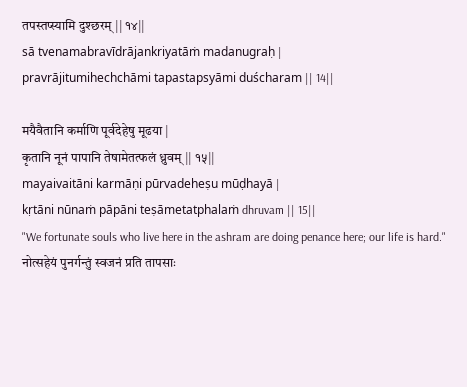तपस्तप्स्यामि दुश्छरम् || १४||
sā tvenamabravīdrājankriyatāṁ madanugraḥ |
pravrājitumihechchāmi tapastapsyāmi duścharam || 14||

मयैवैतानि कर्माणि पूर्वदेहेषु मूढया |
कृतानि नूनं पापानि तेषामेतत्फलं ध्रुवम् || १५||
mayaivaitāni karmāṇi pūrvadeheṣu mūḍhayā |
kṛtāni nūnaṁ pāpāni teṣāmetatphalaṁ dhruvam || 15||
"We fortunate souls who live here in the ashram are doing penance here; our life is hard."
नोत्सहेयं पुनर्गन्तुं स्वजनं प्रति तापसाः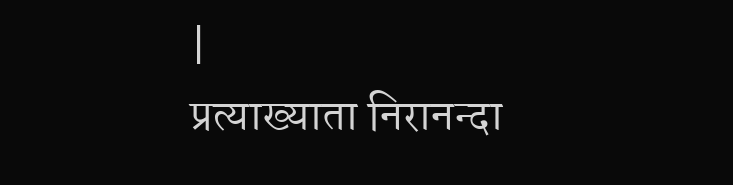|
प्रत्याख्याता निरानन्दा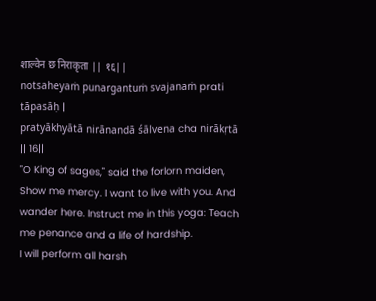शाल्वेन छ निराकृता || १६||
notsaheyaṁ punargantuṁ svajanaṁ prati tāpasāḥ |
pratyākhyātā nirānandā śālvena cha nirākṛtā || 16||
"O King of sages," said the forlorn maiden, Show me mercy. I want to live with you. And wander here. Instruct me in this yoga: Teach me penance and a life of hardship.
I will perform all harsh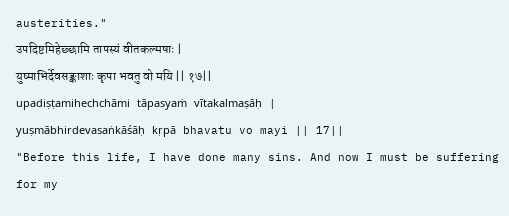austerities."
उपदिष्टमिहेछ्छामि तापस्यं वीतकल्मषाः |
युष्माभिर्देवसङ्काशाः कृपा भवतु वो मयि || १७||
upadiṣṭamihechchāmi tāpasyaṁ vītakalmaṣāḥ |
yuṣmābhirdevasaṅkāśāḥ kṛpā bhavatu vo mayi || 17||
"Before this life, I have done many sins. And now I must be suffering for my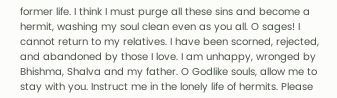former life. I think I must purge all these sins and become a hermit, washing my soul clean even as you all. O sages! I cannot return to my relatives. I have been scorned, rejected, and abandoned by those I love. I am unhappy, wronged by Bhishma, Shalva and my father. O Godlike souls, allow me to stay with you. Instruct me in the lonely life of hermits. Please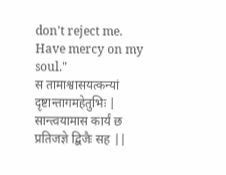don't reject me. Have mercy on my soul."
स तामाश्वासयत्कन्यां दृष्टान्तागमहेतुभिः |
सान्त्वयामास कार्यं छ प्रतिजज्ञे द्बिजैः सह ||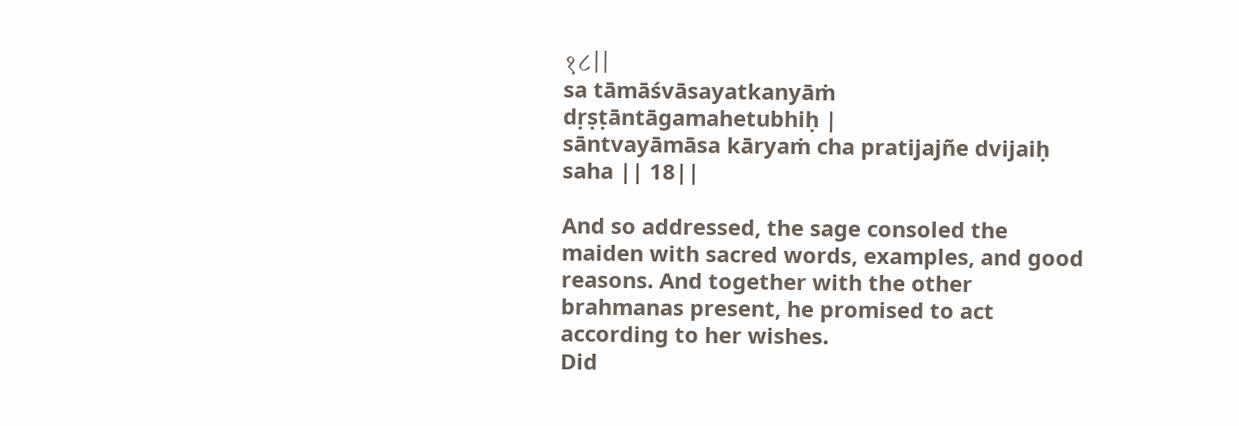१८||
sa tāmāśvāsayatkanyāṁ dṛṣṭāntāgamahetubhiḥ |
sāntvayāmāsa kāryaṁ cha pratijajñe dvijaiḥ saha || 18||

And so addressed, the sage consoled the maiden with sacred words, examples, and good reasons. And together with the other brahmanas present, he promised to act according to her wishes.
Did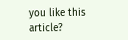you like this article?